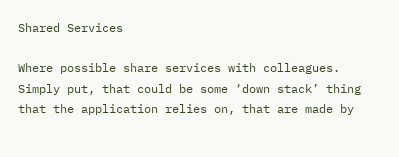Shared Services

Where possible share services with colleagues. Simply put, that could be some ‘down stack’ thing that the application relies on, that are made by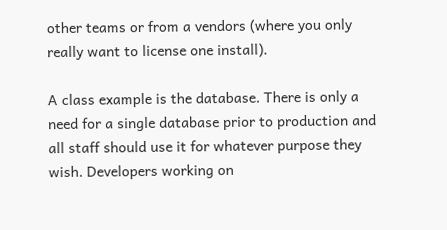other teams or from a vendors (where you only really want to license one install).

A class example is the database. There is only a need for a single database prior to production and all staff should use it for whatever purpose they wish. Developers working on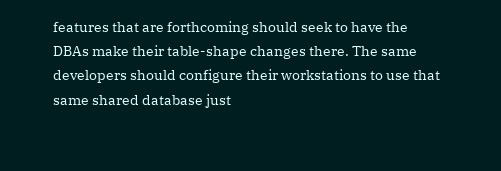features that are forthcoming should seek to have the DBAs make their table-shape changes there. The same developers should configure their workstations to use that same shared database just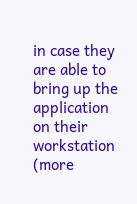in case they are able to bring up the application on their workstation (more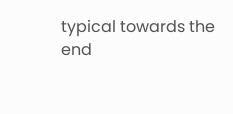typical towards the end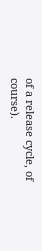of a release cycle, of course).